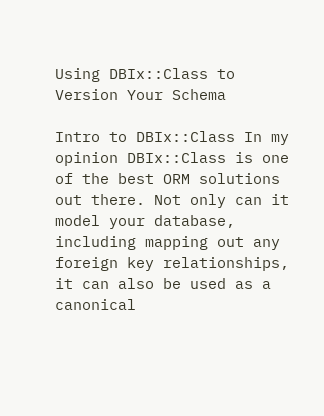Using DBIx::Class to Version Your Schema

Intro to DBIx::Class In my opinion DBIx::Class is one of the best ORM solutions out there. Not only can it model your database, including mapping out any foreign key relationships, it can also be used as a canonical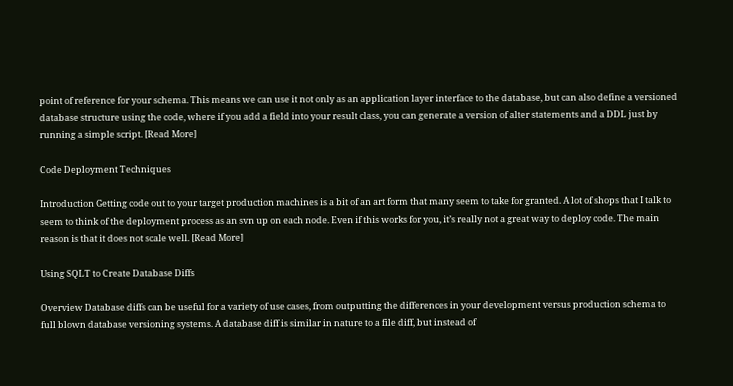point of reference for your schema. This means we can use it not only as an application layer interface to the database, but can also define a versioned database structure using the code, where if you add a field into your result class, you can generate a version of alter statements and a DDL just by running a simple script. [Read More]

Code Deployment Techniques

Introduction Getting code out to your target production machines is a bit of an art form that many seem to take for granted. A lot of shops that I talk to seem to think of the deployment process as an svn up on each node. Even if this works for you, it’s really not a great way to deploy code. The main reason is that it does not scale well. [Read More]

Using SQLT to Create Database Diffs

Overview Database diffs can be useful for a variety of use cases, from outputting the differences in your development versus production schema to full blown database versioning systems. A database diff is similar in nature to a file diff, but instead of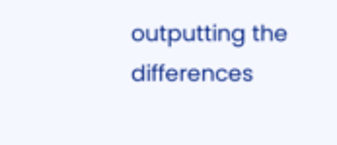outputting the differences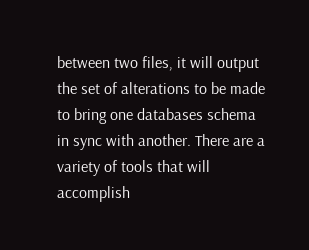between two files, it will output the set of alterations to be made to bring one databases schema in sync with another. There are a variety of tools that will accomplish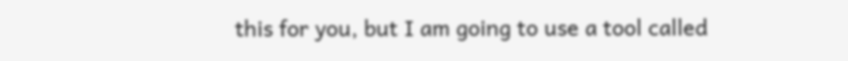this for you, but I am going to use a tool called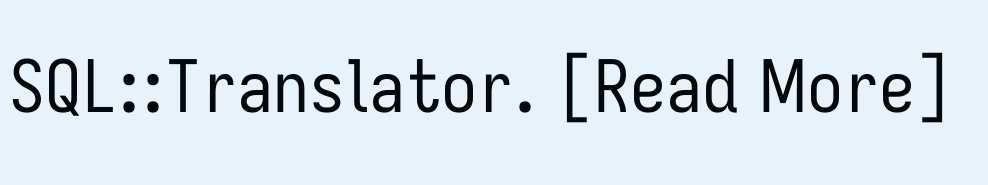SQL::Translator. [Read More]